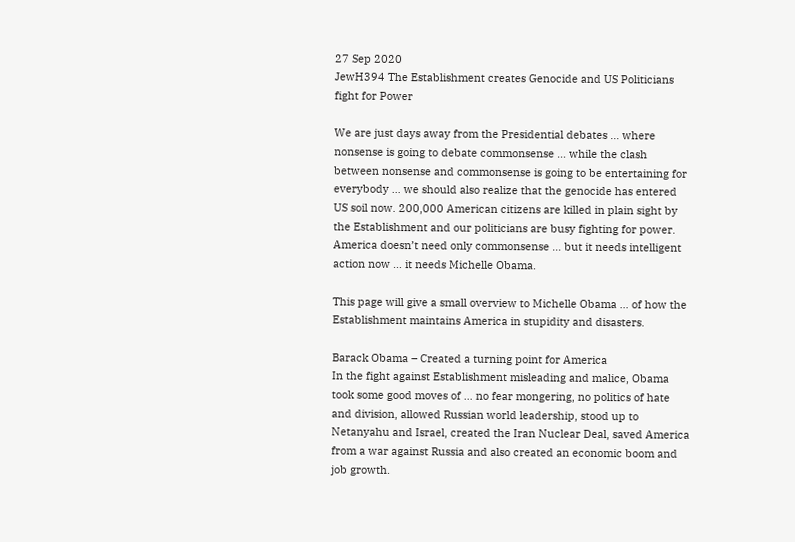27 Sep 2020
JewH394 The Establishment creates Genocide and US Politicians fight for Power

We are just days away from the Presidential debates … where nonsense is going to debate commonsense … while the clash between nonsense and commonsense is going to be entertaining for everybody … we should also realize that the genocide has entered US soil now. 200,000 American citizens are killed in plain sight by the Establishment and our politicians are busy fighting for power. America doesn’t need only commonsense … but it needs intelligent action now … it needs Michelle Obama.

This page will give a small overview to Michelle Obama … of how the Establishment maintains America in stupidity and disasters.

Barack Obama – Created a turning point for America
In the fight against Establishment misleading and malice, Obama took some good moves of … no fear mongering, no politics of hate and division, allowed Russian world leadership, stood up to Netanyahu and Israel, created the Iran Nuclear Deal, saved America from a war against Russia and also created an economic boom and job growth.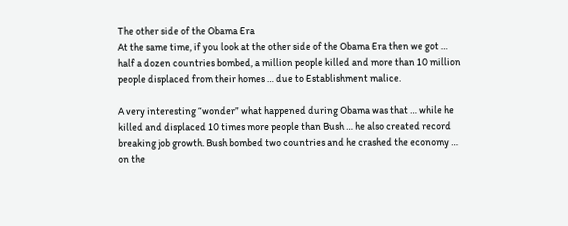The other side of the Obama Era
At the same time, if you look at the other side of the Obama Era then we got … half a dozen countries bombed, a million people killed and more than 10 million people displaced from their homes … due to Establishment malice.

A very interesting “wonder” what happened during Obama was that … while he killed and displaced 10 times more people than Bush … he also created record breaking job growth. Bush bombed two countries and he crashed the economy … on the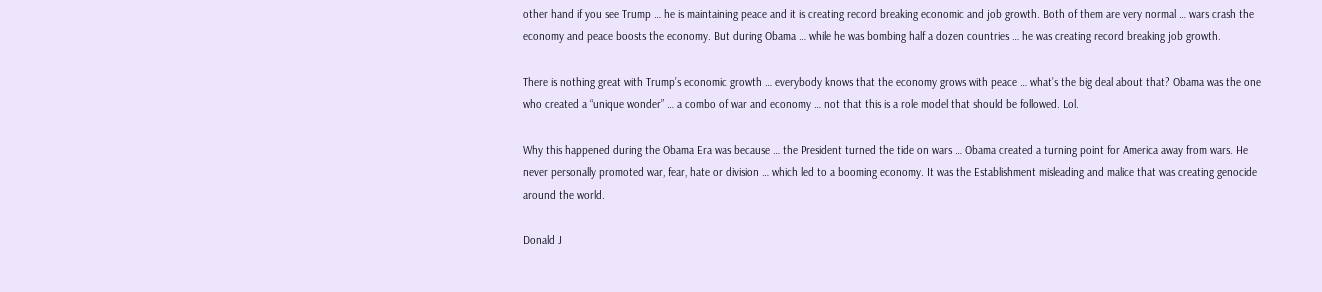other hand if you see Trump … he is maintaining peace and it is creating record breaking economic and job growth. Both of them are very normal … wars crash the economy and peace boosts the economy. But during Obama … while he was bombing half a dozen countries … he was creating record breaking job growth.

There is nothing great with Trump’s economic growth … everybody knows that the economy grows with peace … what’s the big deal about that? Obama was the one who created a “unique wonder” … a combo of war and economy … not that this is a role model that should be followed. Lol.

Why this happened during the Obama Era was because … the President turned the tide on wars … Obama created a turning point for America away from wars. He never personally promoted war, fear, hate or division … which led to a booming economy. It was the Establishment misleading and malice that was creating genocide around the world.

Donald J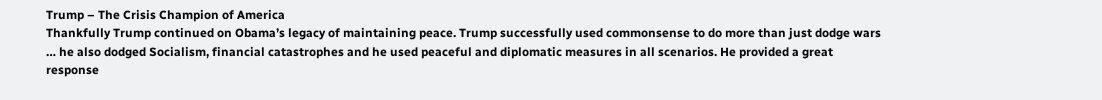Trump – The Crisis Champion of America
Thankfully Trump continued on Obama’s legacy of maintaining peace. Trump successfully used commonsense to do more than just dodge wars … he also dodged Socialism, financial catastrophes and he used peaceful and diplomatic measures in all scenarios. He provided a great response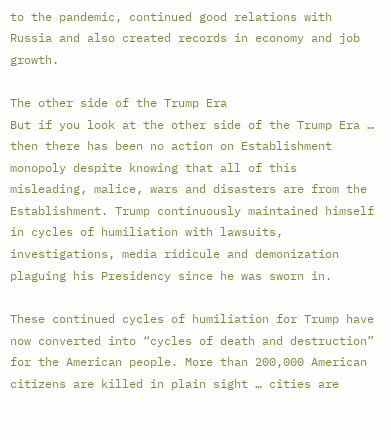to the pandemic, continued good relations with Russia and also created records in economy and job growth.

The other side of the Trump Era
But if you look at the other side of the Trump Era … then there has been no action on Establishment monopoly despite knowing that all of this misleading, malice, wars and disasters are from the Establishment. Trump continuously maintained himself in cycles of humiliation with lawsuits, investigations, media ridicule and demonization plaguing his Presidency since he was sworn in.

These continued cycles of humiliation for Trump have now converted into “cycles of death and destruction” for the American people. More than 200,000 American citizens are killed in plain sight … cities are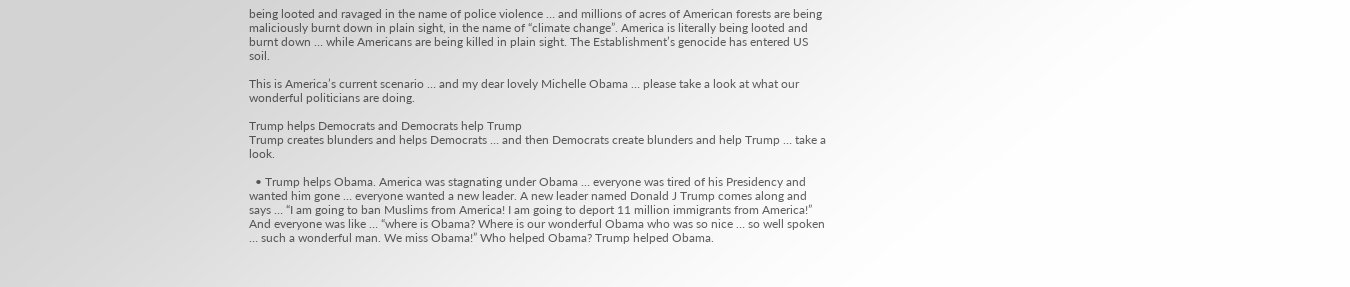being looted and ravaged in the name of police violence … and millions of acres of American forests are being maliciously burnt down in plain sight, in the name of “climate change”. America is literally being looted and burnt down … while Americans are being killed in plain sight. The Establishment’s genocide has entered US soil.

This is America’s current scenario … and my dear lovely Michelle Obama … please take a look at what our wonderful politicians are doing.

Trump helps Democrats and Democrats help Trump
Trump creates blunders and helps Democrats … and then Democrats create blunders and help Trump … take a look.

  • Trump helps Obama. America was stagnating under Obama … everyone was tired of his Presidency and wanted him gone … everyone wanted a new leader. A new leader named Donald J Trump comes along and says … “I am going to ban Muslims from America! I am going to deport 11 million immigrants from America!” And everyone was like … “where is Obama? Where is our wonderful Obama who was so nice … so well spoken … such a wonderful man. We miss Obama!” Who helped Obama? Trump helped Obama.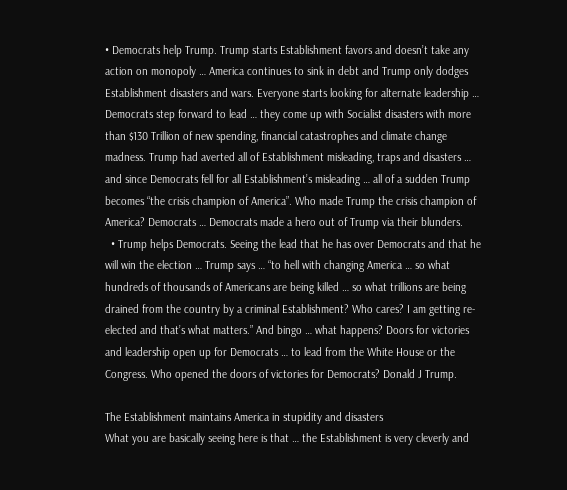• Democrats help Trump. Trump starts Establishment favors and doesn’t take any action on monopoly … America continues to sink in debt and Trump only dodges Establishment disasters and wars. Everyone starts looking for alternate leadership … Democrats step forward to lead … they come up with Socialist disasters with more than $130 Trillion of new spending, financial catastrophes and climate change madness. Trump had averted all of Establishment misleading, traps and disasters … and since Democrats fell for all Establishment’s misleading … all of a sudden Trump becomes “the crisis champion of America”. Who made Trump the crisis champion of America? Democrats … Democrats made a hero out of Trump via their blunders.
  • Trump helps Democrats. Seeing the lead that he has over Democrats and that he will win the election … Trump says … “to hell with changing America … so what hundreds of thousands of Americans are being killed … so what trillions are being drained from the country by a criminal Establishment? Who cares? I am getting re-elected and that’s what matters.” And bingo … what happens? Doors for victories and leadership open up for Democrats … to lead from the White House or the Congress. Who opened the doors of victories for Democrats? Donald J Trump.

The Establishment maintains America in stupidity and disasters
What you are basically seeing here is that … the Establishment is very cleverly and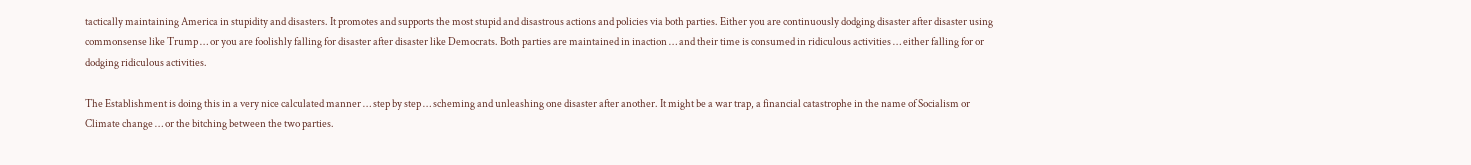tactically maintaining America in stupidity and disasters. It promotes and supports the most stupid and disastrous actions and policies via both parties. Either you are continuously dodging disaster after disaster using commonsense like Trump … or you are foolishly falling for disaster after disaster like Democrats. Both parties are maintained in inaction … and their time is consumed in ridiculous activities … either falling for or dodging ridiculous activities.

The Establishment is doing this in a very nice calculated manner … step by step … scheming and unleashing one disaster after another. It might be a war trap, a financial catastrophe in the name of Socialism or Climate change … or the bitching between the two parties.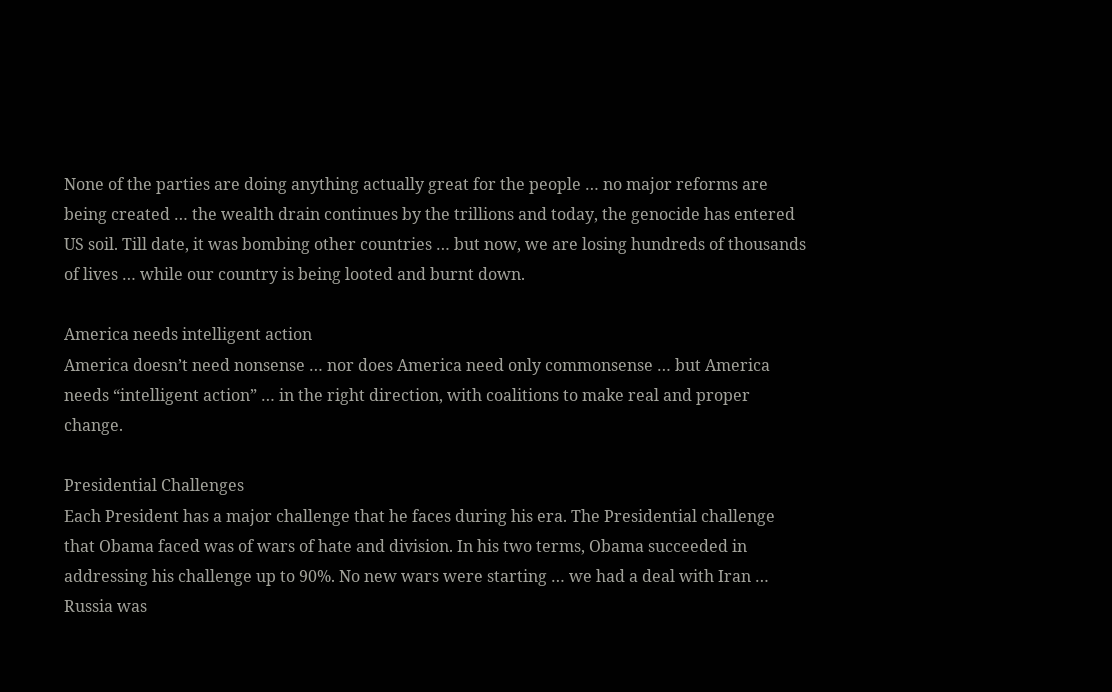None of the parties are doing anything actually great for the people … no major reforms are being created … the wealth drain continues by the trillions and today, the genocide has entered US soil. Till date, it was bombing other countries … but now, we are losing hundreds of thousands of lives … while our country is being looted and burnt down.

America needs intelligent action
America doesn’t need nonsense … nor does America need only commonsense … but America needs “intelligent action” … in the right direction, with coalitions to make real and proper change.

Presidential Challenges
Each President has a major challenge that he faces during his era. The Presidential challenge that Obama faced was of wars of hate and division. In his two terms, Obama succeeded in addressing his challenge up to 90%. No new wars were starting … we had a deal with Iran … Russia was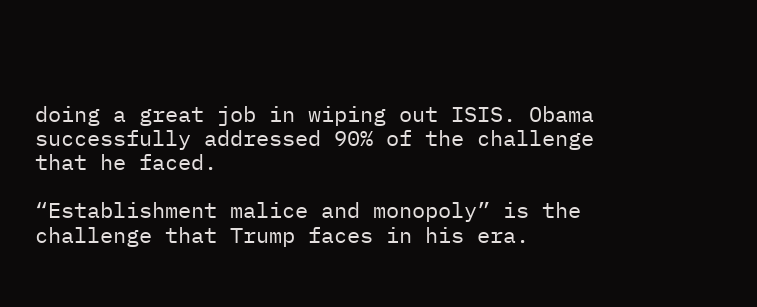doing a great job in wiping out ISIS. Obama successfully addressed 90% of the challenge that he faced.

“Establishment malice and monopoly” is the challenge that Trump faces in his era.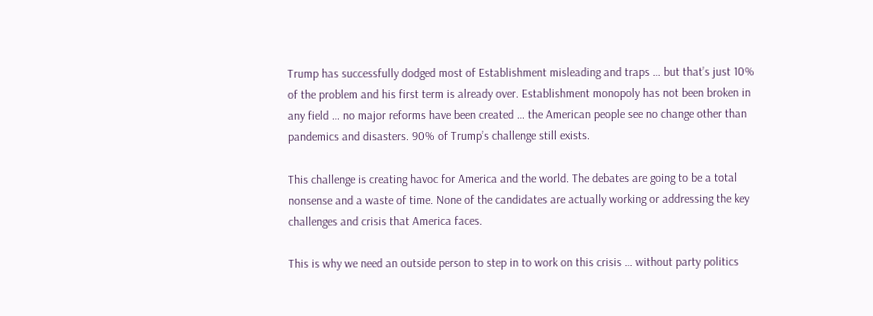Trump has successfully dodged most of Establishment misleading and traps … but that’s just 10% of the problem and his first term is already over. Establishment monopoly has not been broken in any field … no major reforms have been created … the American people see no change other than pandemics and disasters. 90% of Trump’s challenge still exists.

This challenge is creating havoc for America and the world. The debates are going to be a total nonsense and a waste of time. None of the candidates are actually working or addressing the key challenges and crisis that America faces.

This is why we need an outside person to step in to work on this crisis … without party politics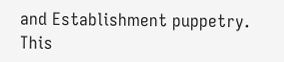and Establishment puppetry. This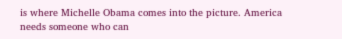is where Michelle Obama comes into the picture. America needs someone who can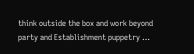think outside the box and work beyond party and Establishment puppetry …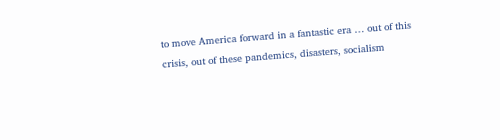to move America forward in a fantastic era … out of this crisis, out of these pandemics, disasters, socialism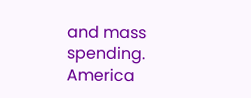and mass spending. America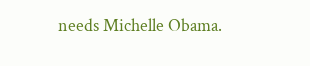needs Michelle Obama.